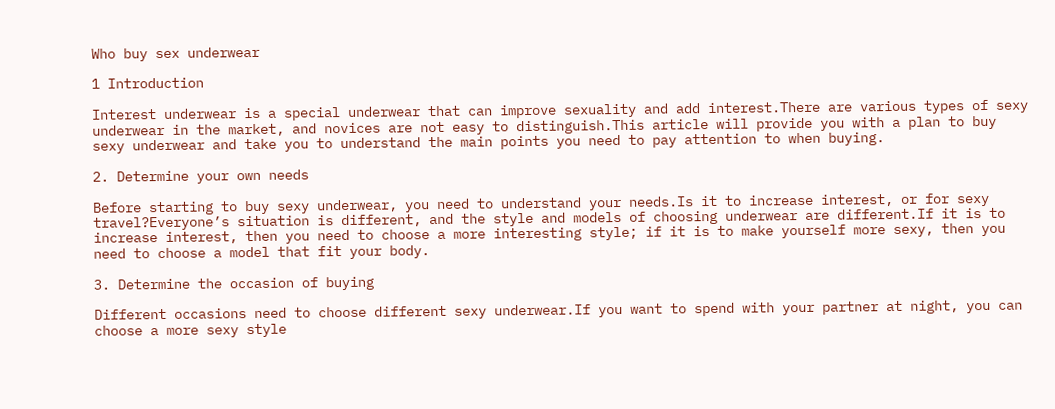Who buy sex underwear

1 Introduction

Interest underwear is a special underwear that can improve sexuality and add interest.There are various types of sexy underwear in the market, and novices are not easy to distinguish.This article will provide you with a plan to buy sexy underwear and take you to understand the main points you need to pay attention to when buying.

2. Determine your own needs

Before starting to buy sexy underwear, you need to understand your needs.Is it to increase interest, or for sexy travel?Everyone’s situation is different, and the style and models of choosing underwear are different.If it is to increase interest, then you need to choose a more interesting style; if it is to make yourself more sexy, then you need to choose a model that fit your body.

3. Determine the occasion of buying

Different occasions need to choose different sexy underwear.If you want to spend with your partner at night, you can choose a more sexy style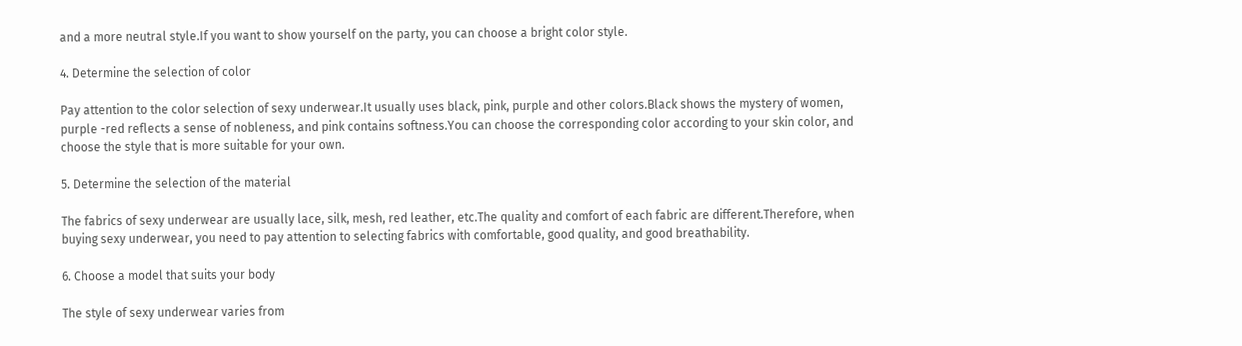and a more neutral style.If you want to show yourself on the party, you can choose a bright color style.

4. Determine the selection of color

Pay attention to the color selection of sexy underwear.It usually uses black, pink, purple and other colors.Black shows the mystery of women, purple -red reflects a sense of nobleness, and pink contains softness.You can choose the corresponding color according to your skin color, and choose the style that is more suitable for your own.

5. Determine the selection of the material

The fabrics of sexy underwear are usually lace, silk, mesh, red leather, etc.The quality and comfort of each fabric are different.Therefore, when buying sexy underwear, you need to pay attention to selecting fabrics with comfortable, good quality, and good breathability.

6. Choose a model that suits your body

The style of sexy underwear varies from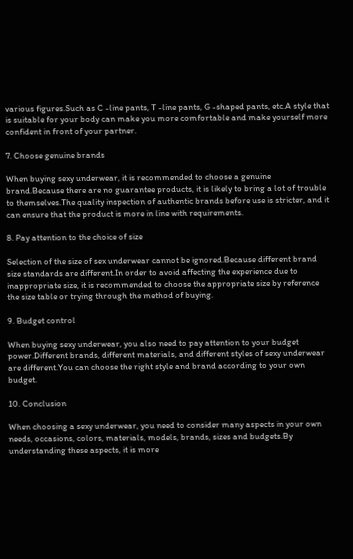various figures.Such as C -line pants, T -line pants, G -shaped pants, etc.A style that is suitable for your body can make you more comfortable and make yourself more confident in front of your partner.

7. Choose genuine brands

When buying sexy underwear, it is recommended to choose a genuine brand.Because there are no guarantee products, it is likely to bring a lot of trouble to themselves.The quality inspection of authentic brands before use is stricter, and it can ensure that the product is more in line with requirements.

8. Pay attention to the choice of size

Selection of the size of sex underwear cannot be ignored.Because different brand size standards are different.In order to avoid affecting the experience due to inappropriate size, it is recommended to choose the appropriate size by reference the size table or trying through the method of buying.

9. Budget control

When buying sexy underwear, you also need to pay attention to your budget power.Different brands, different materials, and different styles of sexy underwear are different.You can choose the right style and brand according to your own budget.

10. Conclusion

When choosing a sexy underwear, you need to consider many aspects in your own needs, occasions, colors, materials, models, brands, sizes and budgets.By understanding these aspects, it is more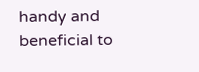handy and beneficial to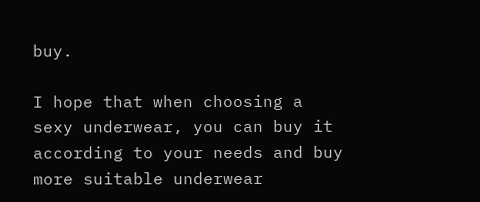buy.

I hope that when choosing a sexy underwear, you can buy it according to your needs and buy more suitable underwear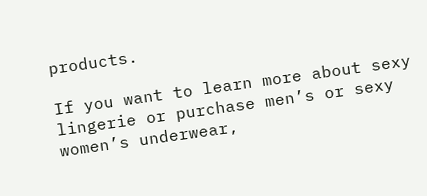products.

If you want to learn more about sexy lingerie or purchase men’s or sexy women’s underwear,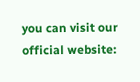you can visit our official website: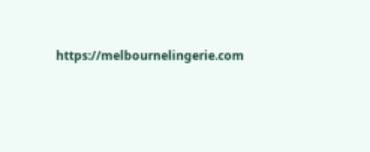https://melbournelingerie.com